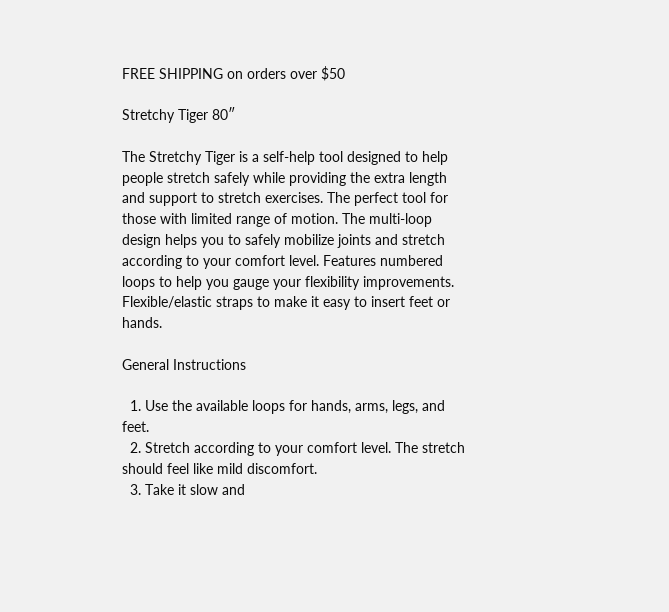FREE SHIPPING on orders over $50

Stretchy Tiger 80″

The Stretchy Tiger is a self-help tool designed to help people stretch safely while providing the extra length and support to stretch exercises. The perfect tool for those with limited range of motion. The multi-loop design helps you to safely mobilize joints and stretch according to your comfort level. Features numbered loops to help you gauge your flexibility improvements. Flexible/elastic straps to make it easy to insert feet or hands.

General Instructions

  1. Use the available loops for hands, arms, legs, and feet.
  2. Stretch according to your comfort level. The stretch should feel like mild discomfort.
  3. Take it slow and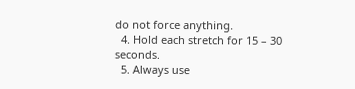do not force anything.
  4. Hold each stretch for 15 – 30 seconds.
  5. Always use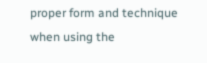proper form and technique when using the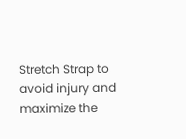Stretch Strap to avoid injury and maximize the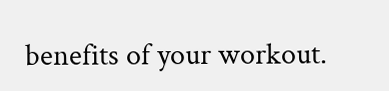benefits of your workout.